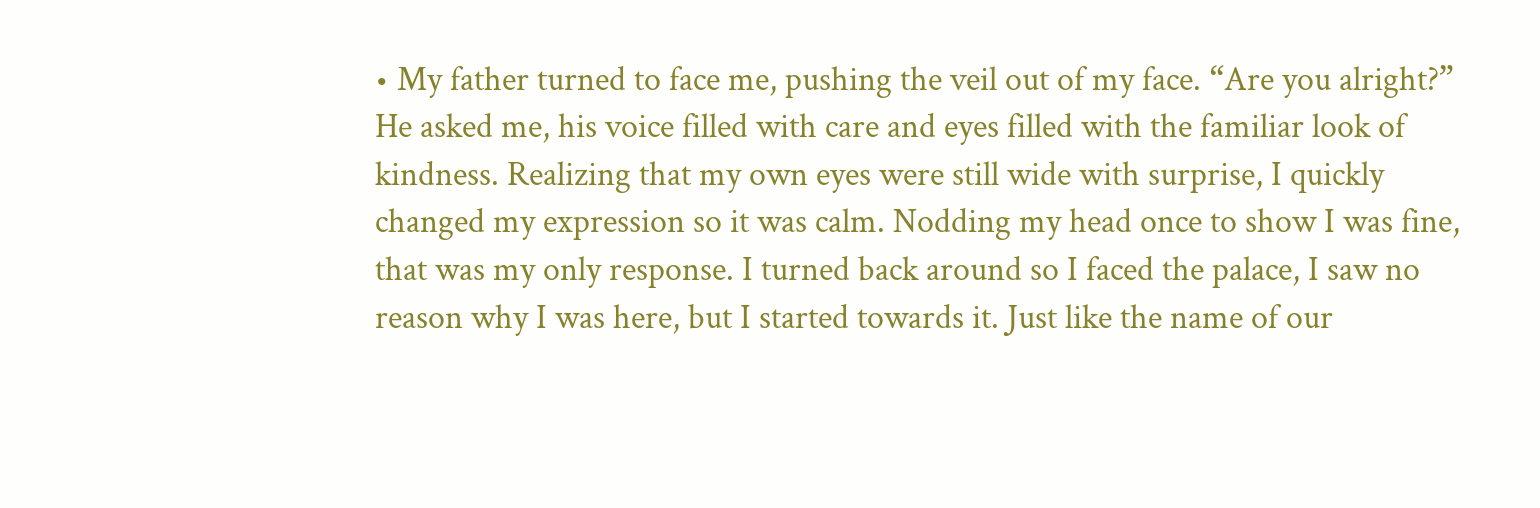• My father turned to face me, pushing the veil out of my face. “Are you alright?” He asked me, his voice filled with care and eyes filled with the familiar look of kindness. Realizing that my own eyes were still wide with surprise, I quickly changed my expression so it was calm. Nodding my head once to show I was fine, that was my only response. I turned back around so I faced the palace, I saw no reason why I was here, but I started towards it. Just like the name of our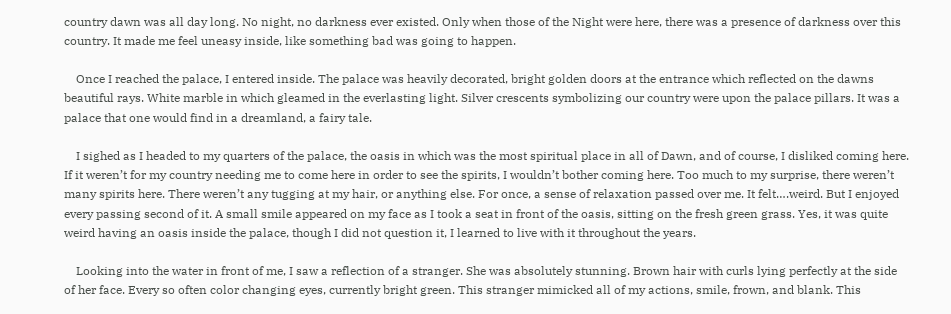country dawn was all day long. No night, no darkness ever existed. Only when those of the Night were here, there was a presence of darkness over this country. It made me feel uneasy inside, like something bad was going to happen.

    Once I reached the palace, I entered inside. The palace was heavily decorated, bright golden doors at the entrance which reflected on the dawns beautiful rays. White marble in which gleamed in the everlasting light. Silver crescents symbolizing our country were upon the palace pillars. It was a palace that one would find in a dreamland, a fairy tale.

    I sighed as I headed to my quarters of the palace, the oasis in which was the most spiritual place in all of Dawn, and of course, I disliked coming here. If it weren’t for my country needing me to come here in order to see the spirits, I wouldn’t bother coming here. Too much to my surprise, there weren’t many spirits here. There weren’t any tugging at my hair, or anything else. For once, a sense of relaxation passed over me. It felt….weird. But I enjoyed every passing second of it. A small smile appeared on my face as I took a seat in front of the oasis, sitting on the fresh green grass. Yes, it was quite weird having an oasis inside the palace, though I did not question it, I learned to live with it throughout the years.

    Looking into the water in front of me, I saw a reflection of a stranger. She was absolutely stunning. Brown hair with curls lying perfectly at the side of her face. Every so often color changing eyes, currently bright green. This stranger mimicked all of my actions, smile, frown, and blank. This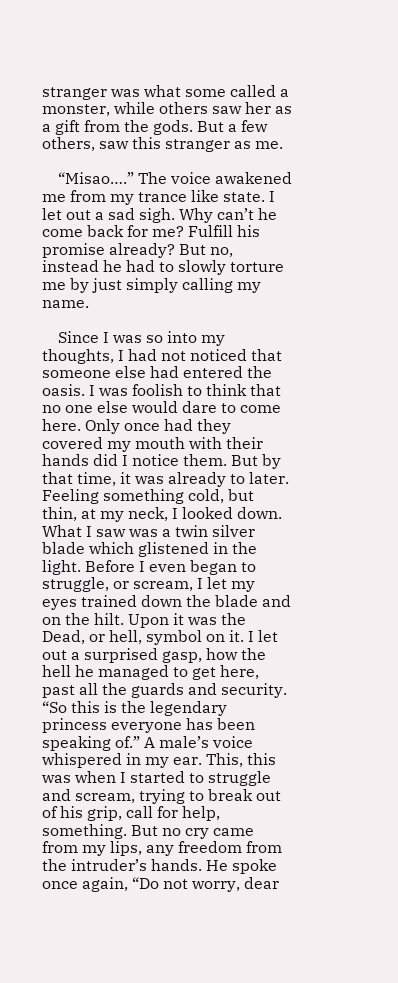stranger was what some called a monster, while others saw her as a gift from the gods. But a few others, saw this stranger as me.

    “Misao….” The voice awakened me from my trance like state. I let out a sad sigh. Why can’t he come back for me? Fulfill his promise already? But no, instead he had to slowly torture me by just simply calling my name.

    Since I was so into my thoughts, I had not noticed that someone else had entered the oasis. I was foolish to think that no one else would dare to come here. Only once had they covered my mouth with their hands did I notice them. But by that time, it was already to later. Feeling something cold, but thin, at my neck, I looked down. What I saw was a twin silver blade which glistened in the light. Before I even began to struggle, or scream, I let my eyes trained down the blade and on the hilt. Upon it was the Dead, or hell, symbol on it. I let out a surprised gasp, how the hell he managed to get here, past all the guards and security. “So this is the legendary princess everyone has been speaking of.” A male’s voice whispered in my ear. This, this was when I started to struggle and scream, trying to break out of his grip, call for help, something. But no cry came from my lips, any freedom from the intruder’s hands. He spoke once again, “Do not worry, dear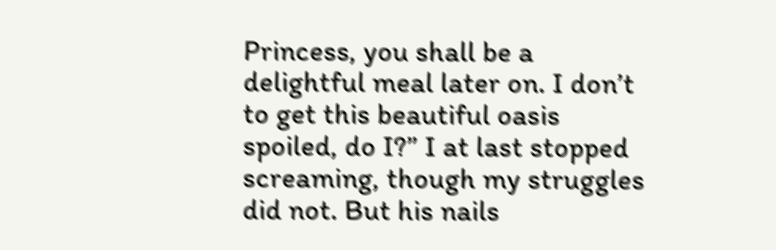Princess, you shall be a delightful meal later on. I don’t to get this beautiful oasis spoiled, do I?” I at last stopped screaming, though my struggles did not. But his nails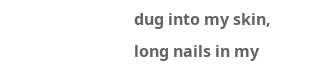dug into my skin, long nails in my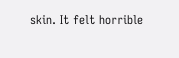skin. It felt horrible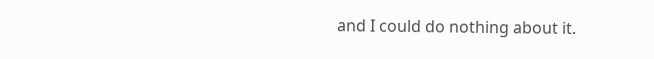and I could do nothing about it.